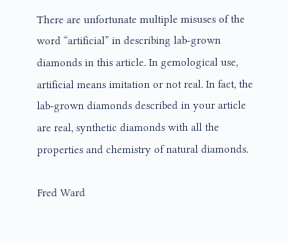There are unfortunate multiple misuses of the word “artificial” in describing lab-grown diamonds in this article. In gemological use, artificial means imitation or not real. In fact, the lab-grown diamonds described in your article are real, synthetic diamonds with all the properties and chemistry of natural diamonds.

Fred Ward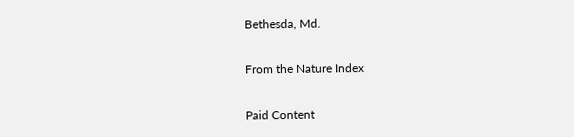Bethesda, Md.

From the Nature Index

Paid Content